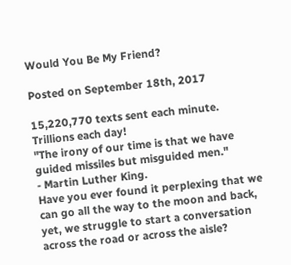Would You Be My Friend?

Posted on September 18th, 2017

15,220,770 texts sent each minute. Trillions each day!
"The irony of our time is that we have guided missiles but misguided men."
- Martin Luther King.
Have you ever found it perplexing that we can go all the way to the moon and back, yet, we struggle to start a conversation across the road or across the aisle?